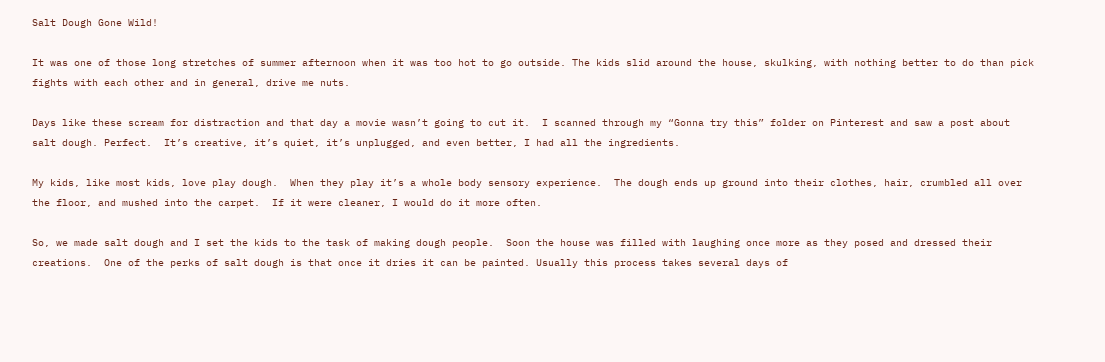Salt Dough Gone Wild!

It was one of those long stretches of summer afternoon when it was too hot to go outside. The kids slid around the house, skulking, with nothing better to do than pick fights with each other and in general, drive me nuts.

Days like these scream for distraction and that day a movie wasn’t going to cut it.  I scanned through my “Gonna try this” folder on Pinterest and saw a post about salt dough. Perfect.  It’s creative, it’s quiet, it’s unplugged, and even better, I had all the ingredients.

My kids, like most kids, love play dough.  When they play it’s a whole body sensory experience.  The dough ends up ground into their clothes, hair, crumbled all over the floor, and mushed into the carpet.  If it were cleaner, I would do it more often.

So, we made salt dough and I set the kids to the task of making dough people.  Soon the house was filled with laughing once more as they posed and dressed their creations.  One of the perks of salt dough is that once it dries it can be painted. Usually this process takes several days of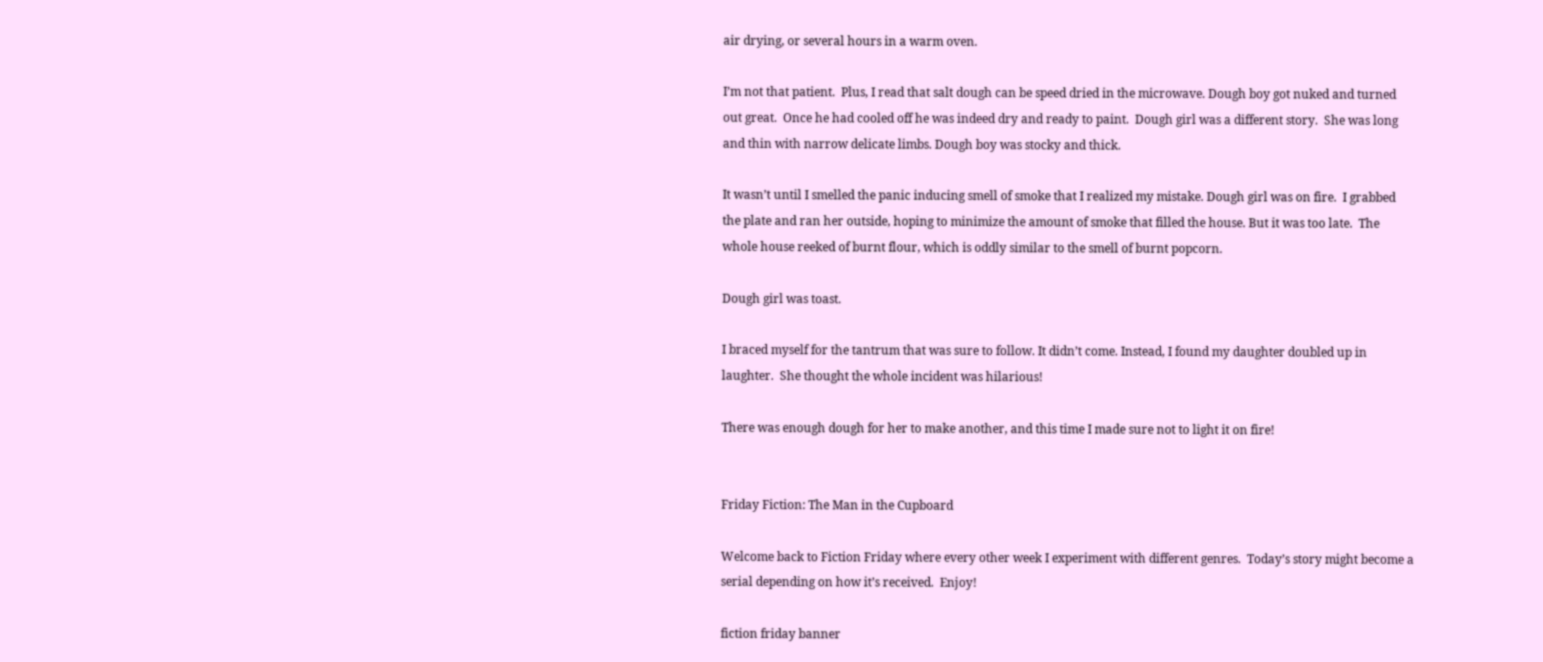air drying, or several hours in a warm oven.

I’m not that patient.  Plus, I read that salt dough can be speed dried in the microwave. Dough boy got nuked and turned out great.  Once he had cooled off he was indeed dry and ready to paint.  Dough girl was a different story.  She was long and thin with narrow delicate limbs. Dough boy was stocky and thick.

It wasn’t until I smelled the panic inducing smell of smoke that I realized my mistake. Dough girl was on fire.  I grabbed the plate and ran her outside, hoping to minimize the amount of smoke that filled the house. But it was too late.  The whole house reeked of burnt flour, which is oddly similar to the smell of burnt popcorn.

Dough girl was toast.

I braced myself for the tantrum that was sure to follow. It didn’t come. Instead, I found my daughter doubled up in laughter.  She thought the whole incident was hilarious!

There was enough dough for her to make another, and this time I made sure not to light it on fire!


Friday Fiction: The Man in the Cupboard

Welcome back to Fiction Friday where every other week I experiment with different genres.  Today’s story might become a serial depending on how it’s received.  Enjoy!

fiction friday banner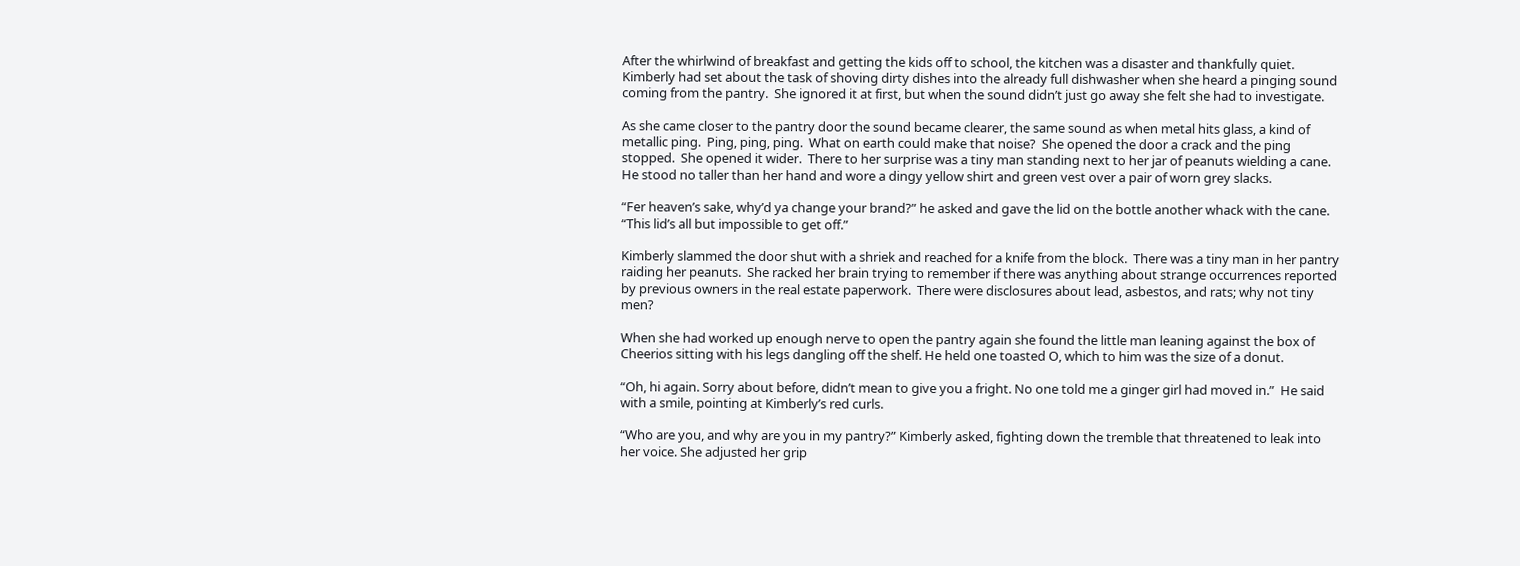After the whirlwind of breakfast and getting the kids off to school, the kitchen was a disaster and thankfully quiet.  Kimberly had set about the task of shoving dirty dishes into the already full dishwasher when she heard a pinging sound coming from the pantry.  She ignored it at first, but when the sound didn’t just go away she felt she had to investigate.

As she came closer to the pantry door the sound became clearer, the same sound as when metal hits glass, a kind of metallic ping.  Ping, ping, ping.  What on earth could make that noise?  She opened the door a crack and the ping stopped.  She opened it wider.  There to her surprise was a tiny man standing next to her jar of peanuts wielding a cane. He stood no taller than her hand and wore a dingy yellow shirt and green vest over a pair of worn grey slacks.

“Fer heaven’s sake, why’d ya change your brand?” he asked and gave the lid on the bottle another whack with the cane. “This lid’s all but impossible to get off.”

Kimberly slammed the door shut with a shriek and reached for a knife from the block.  There was a tiny man in her pantry raiding her peanuts.  She racked her brain trying to remember if there was anything about strange occurrences reported by previous owners in the real estate paperwork.  There were disclosures about lead, asbestos, and rats; why not tiny men?

When she had worked up enough nerve to open the pantry again she found the little man leaning against the box of Cheerios sitting with his legs dangling off the shelf. He held one toasted O, which to him was the size of a donut.

“Oh, hi again. Sorry about before, didn’t mean to give you a fright. No one told me a ginger girl had moved in.”  He said with a smile, pointing at Kimberly’s red curls.

“Who are you, and why are you in my pantry?” Kimberly asked, fighting down the tremble that threatened to leak into her voice. She adjusted her grip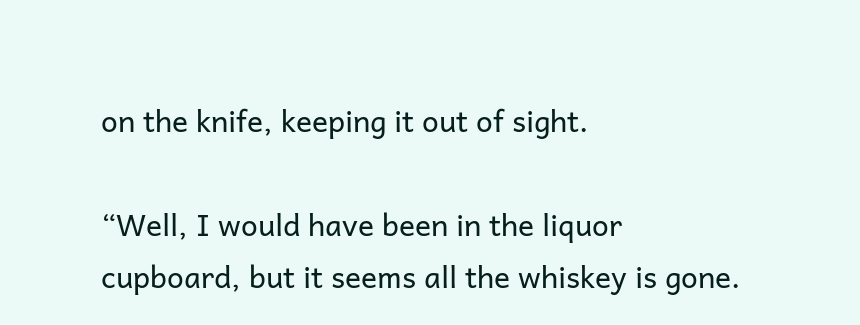on the knife, keeping it out of sight.

“Well, I would have been in the liquor cupboard, but it seems all the whiskey is gone.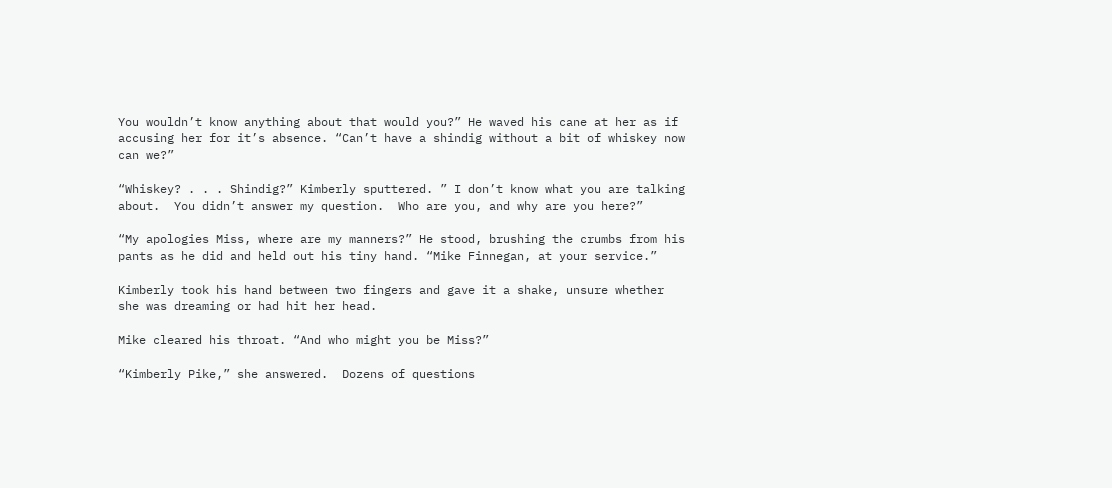You wouldn’t know anything about that would you?” He waved his cane at her as if accusing her for it’s absence. “Can’t have a shindig without a bit of whiskey now can we?”

“Whiskey? . . . Shindig?” Kimberly sputtered. ” I don’t know what you are talking about.  You didn’t answer my question.  Who are you, and why are you here?”

“My apologies Miss, where are my manners?” He stood, brushing the crumbs from his pants as he did and held out his tiny hand. “Mike Finnegan, at your service.”

Kimberly took his hand between two fingers and gave it a shake, unsure whether she was dreaming or had hit her head.

Mike cleared his throat. “And who might you be Miss?”

“Kimberly Pike,” she answered.  Dozens of questions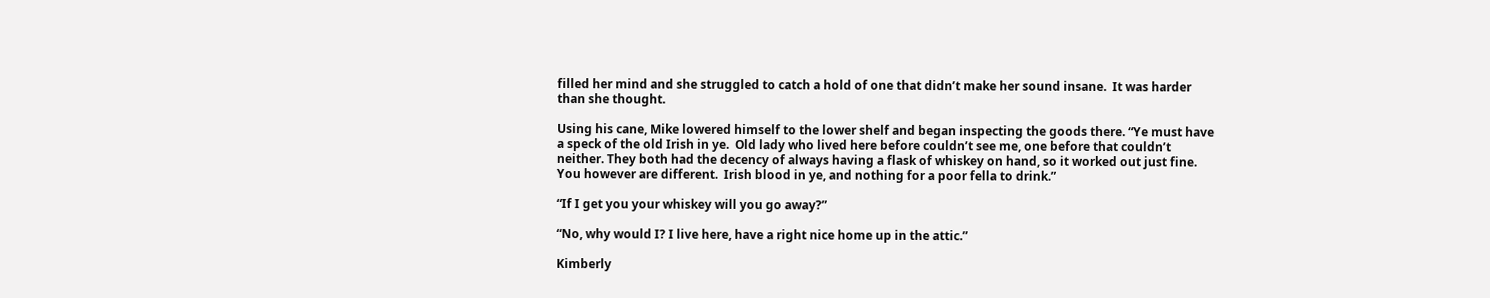filled her mind and she struggled to catch a hold of one that didn’t make her sound insane.  It was harder than she thought.

Using his cane, Mike lowered himself to the lower shelf and began inspecting the goods there. “Ye must have a speck of the old Irish in ye.  Old lady who lived here before couldn’t see me, one before that couldn’t neither. They both had the decency of always having a flask of whiskey on hand, so it worked out just fine.  You however are different.  Irish blood in ye, and nothing for a poor fella to drink.”

“If I get you your whiskey will you go away?”

“No, why would I? I live here, have a right nice home up in the attic.”

Kimberly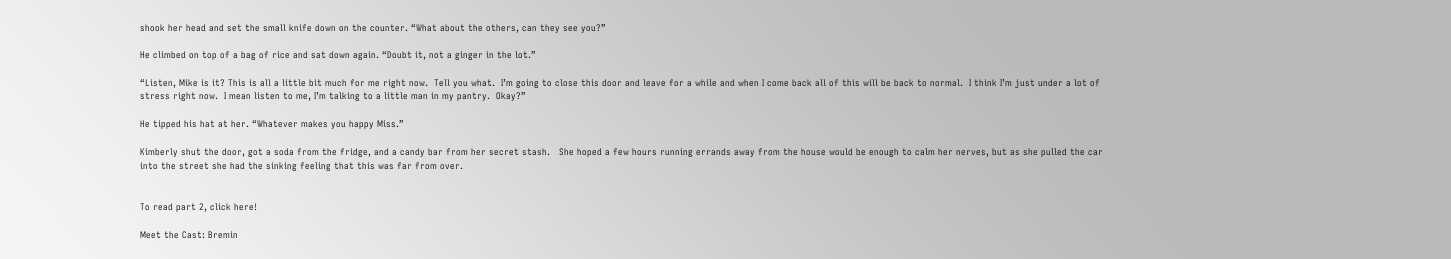shook her head and set the small knife down on the counter. “What about the others, can they see you?”

He climbed on top of a bag of rice and sat down again. “Doubt it, not a ginger in the lot.”

“Listen, Mike is it? This is all a little bit much for me right now.  Tell you what.  I’m going to close this door and leave for a while and when I come back all of this will be back to normal.  I think I’m just under a lot of stress right now.  I mean listen to me, I’m talking to a little man in my pantry.  Okay?”

He tipped his hat at her. “Whatever makes you happy Miss.”

Kimberly shut the door, got a soda from the fridge, and a candy bar from her secret stash.   She hoped a few hours running errands away from the house would be enough to calm her nerves, but as she pulled the car into the street she had the sinking feeling that this was far from over.


To read part 2, click here!

Meet the Cast: Bremin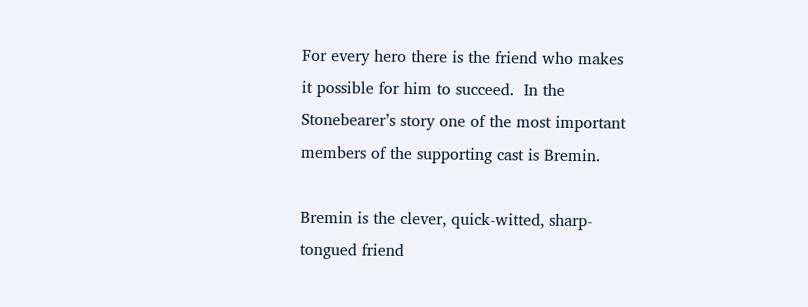For every hero there is the friend who makes it possible for him to succeed.  In the Stonebearer’s story one of the most important members of the supporting cast is Bremin.

Bremin is the clever, quick-witted, sharp-tongued friend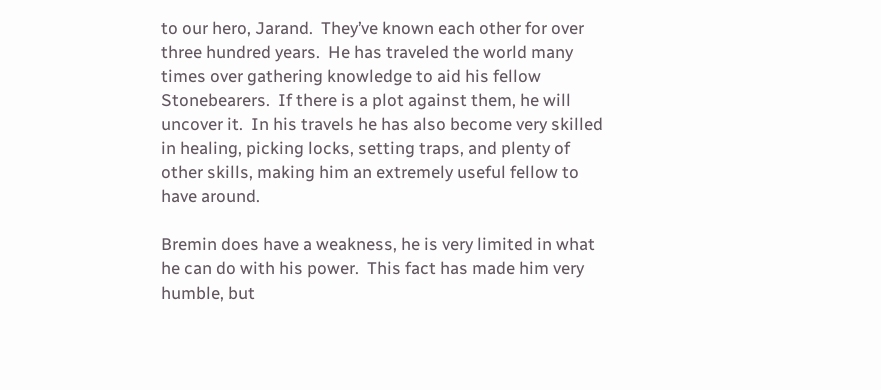to our hero, Jarand.  They’ve known each other for over three hundred years.  He has traveled the world many times over gathering knowledge to aid his fellow Stonebearers.  If there is a plot against them, he will uncover it.  In his travels he has also become very skilled in healing, picking locks, setting traps, and plenty of other skills, making him an extremely useful fellow to have around.

Bremin does have a weakness, he is very limited in what he can do with his power.  This fact has made him very humble, but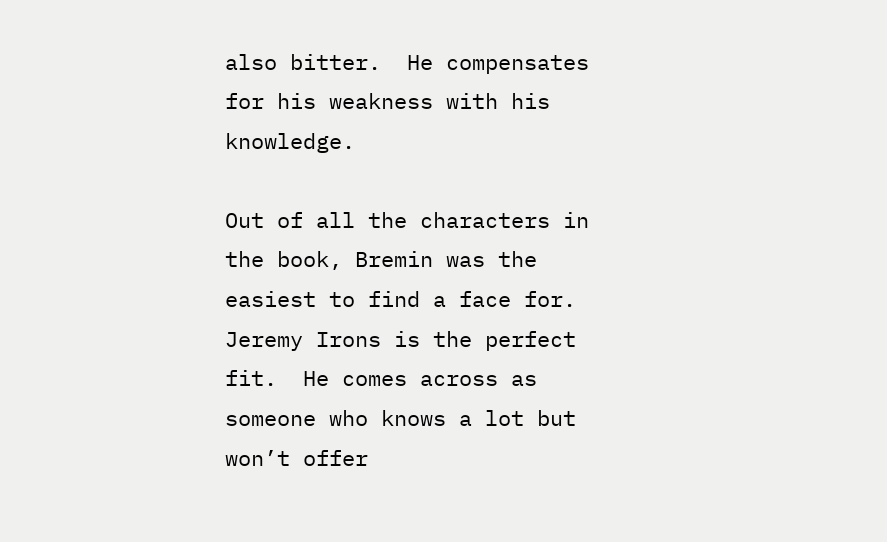also bitter.  He compensates for his weakness with his knowledge.

Out of all the characters in the book, Bremin was the easiest to find a face for.  Jeremy Irons is the perfect fit.  He comes across as someone who knows a lot but won’t offer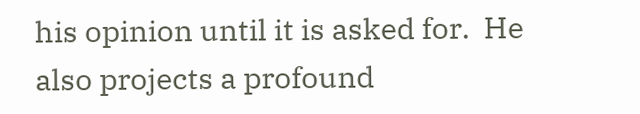his opinion until it is asked for.  He also projects a profound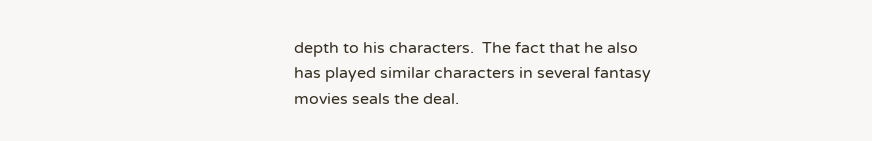depth to his characters.  The fact that he also has played similar characters in several fantasy movies seals the deal.